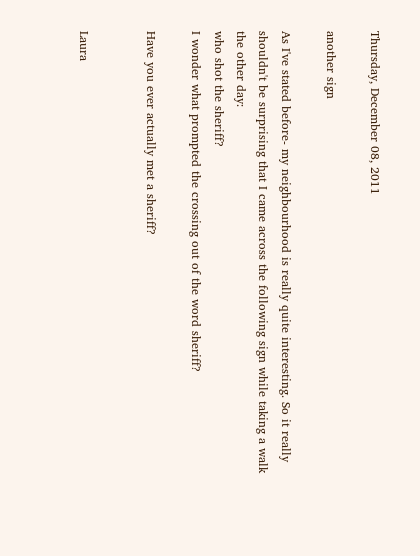Thursday, December 08, 2011

another sign

As I've stated before- my neighbourhood is really quite interesting. So it really shouldn't be surprising that I came across the following sign while taking a walk the other day:
who shot the sheriff?
I wonder what prompted the crossing out of the word sheriff?

Have you ever actually met a sheriff?


Laura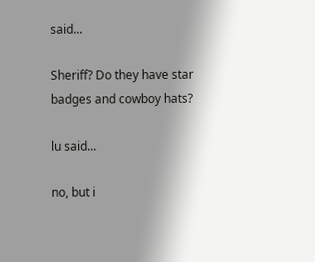said...

Sheriff? Do they have star badges and cowboy hats?

lu said...

no, but i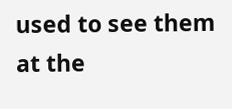used to see them at the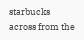starbucks across from the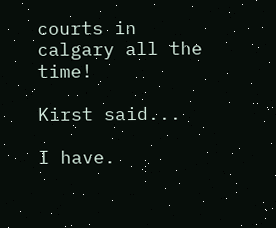courts in calgary all the time!

Kirst said...

I have.